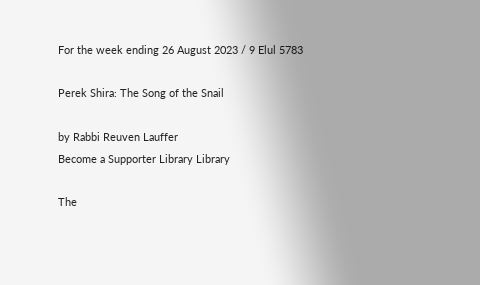For the week ending 26 August 2023 / 9 Elul 5783

Perek Shira: The Song of the Snail

by Rabbi Reuven Lauffer
Become a Supporter Library Library

The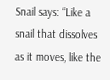Snail says: “Like a snail that dissolves as it moves, like the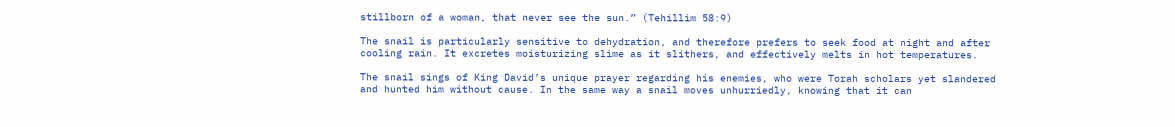stillborn of a woman, that never see the sun.” (Tehillim 58:9)

The snail is particularly sensitive to dehydration, and therefore prefers to seek food at night and after cooling rain. It excretes moisturizing slime as it slithers, and effectively melts in hot temperatures.

The snail sings of King David’s unique prayer regarding his enemies, who were Torah scholars yet slandered and hunted him without cause. In the same way a snail moves unhurriedly, knowing that it can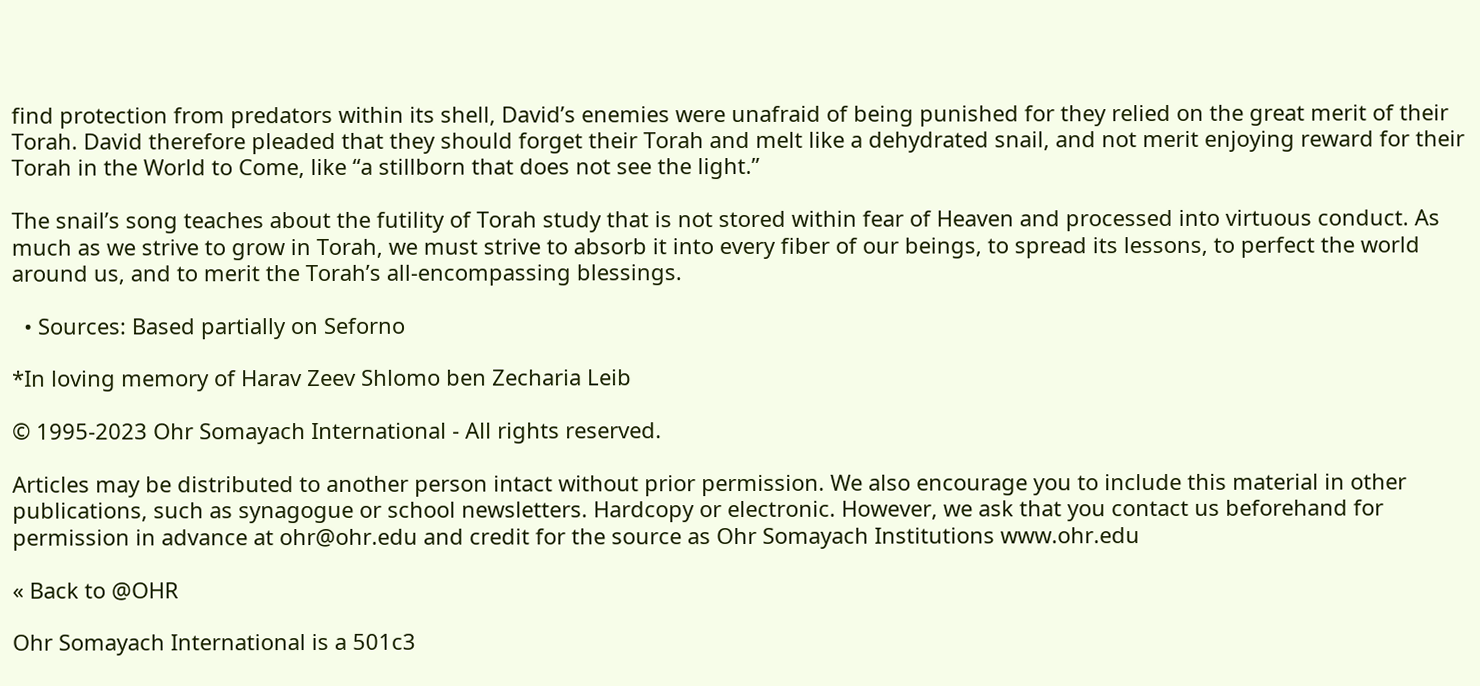find protection from predators within its shell, David’s enemies were unafraid of being punished for they relied on the great merit of their Torah. David therefore pleaded that they should forget their Torah and melt like a dehydrated snail, and not merit enjoying reward for their Torah in the World to Come, like “a stillborn that does not see the light.”

The snail’s song teaches about the futility of Torah study that is not stored within fear of Heaven and processed into virtuous conduct. As much as we strive to grow in Torah, we must strive to absorb it into every fiber of our beings, to spread its lessons, to perfect the world around us, and to merit the Torah’s all-encompassing blessings.

  • Sources: Based partially on Seforno

*In loving memory of Harav Zeev Shlomo ben Zecharia Leib

© 1995-2023 Ohr Somayach International - All rights reserved.

Articles may be distributed to another person intact without prior permission. We also encourage you to include this material in other publications, such as synagogue or school newsletters. Hardcopy or electronic. However, we ask that you contact us beforehand for permission in advance at ohr@ohr.edu and credit for the source as Ohr Somayach Institutions www.ohr.edu

« Back to @OHR

Ohr Somayach International is a 501c3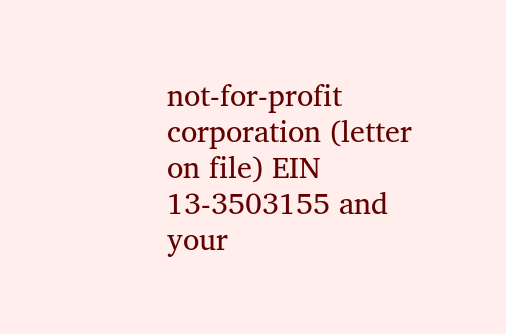not-for-profit corporation (letter on file) EIN 13-3503155 and your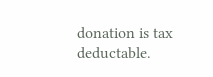donation is tax deductable.